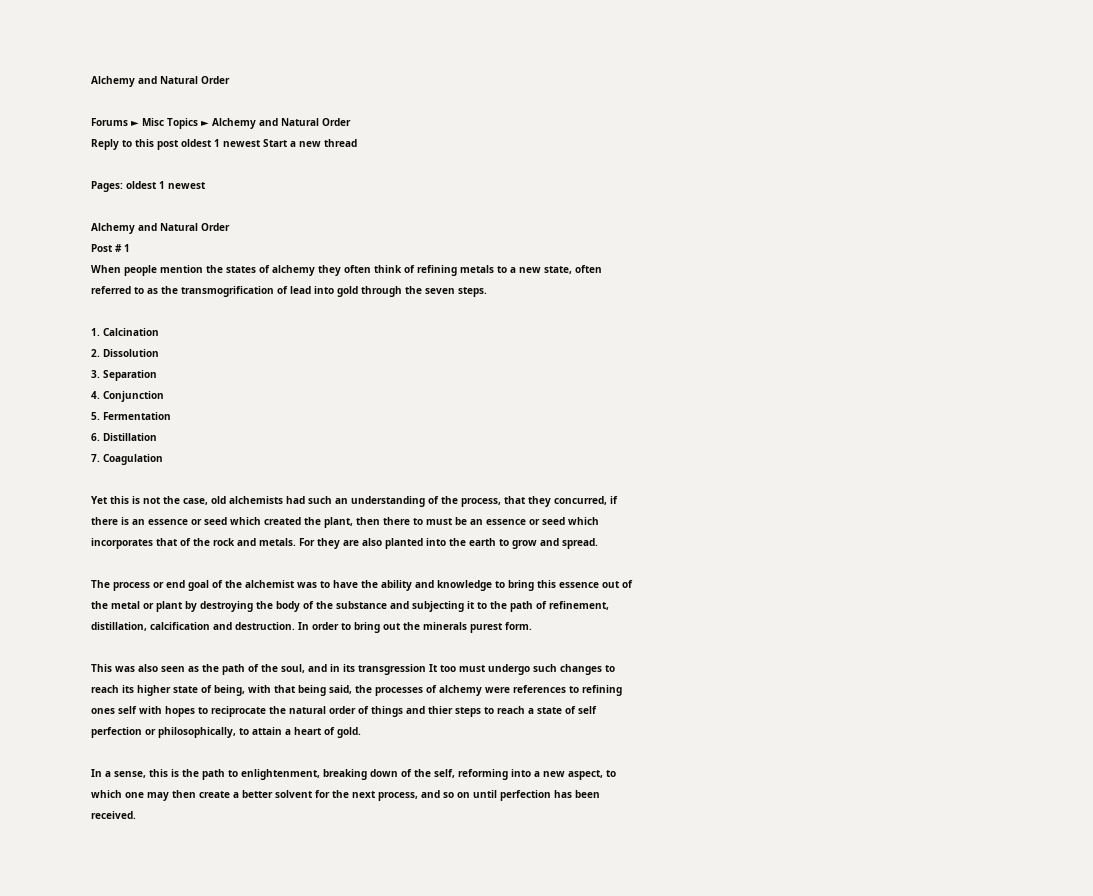Alchemy and Natural Order

Forums ► Misc Topics ► Alchemy and Natural Order
Reply to this post oldest 1 newest Start a new thread

Pages: oldest 1 newest

Alchemy and Natural Order
Post # 1
When people mention the states of alchemy they often think of refining metals to a new state, often referred to as the transmogrification of lead into gold through the seven steps.

1. Calcination
2. Dissolution
3. Separation
4. Conjunction
5. Fermentation
6. Distillation
7. Coagulation

Yet this is not the case, old alchemists had such an understanding of the process, that they concurred, if there is an essence or seed which created the plant, then there to must be an essence or seed which incorporates that of the rock and metals. For they are also planted into the earth to grow and spread.

The process or end goal of the alchemist was to have the ability and knowledge to bring this essence out of the metal or plant by destroying the body of the substance and subjecting it to the path of refinement, distillation, calcification and destruction. In order to bring out the minerals purest form.

This was also seen as the path of the soul, and in its transgression It too must undergo such changes to reach its higher state of being, with that being said, the processes of alchemy were references to refining ones self with hopes to reciprocate the natural order of things and thier steps to reach a state of self perfection or philosophically, to attain a heart of gold.

In a sense, this is the path to enlightenment, breaking down of the self, reforming into a new aspect, to which one may then create a better solvent for the next process, and so on until perfection has been received.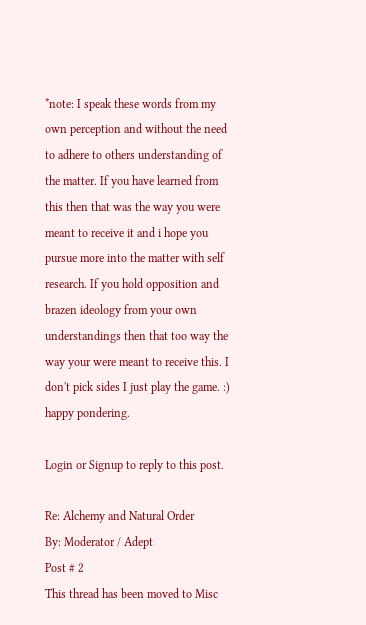*note: I speak these words from my own perception and without the need to adhere to others understanding of the matter. If you have learned from this then that was the way you were meant to receive it and i hope you pursue more into the matter with self research. If you hold opposition and brazen ideology from your own understandings then that too way the way your were meant to receive this. I don't pick sides I just play the game. :) happy pondering.

Login or Signup to reply to this post.

Re: Alchemy and Natural Order
By: Moderator / Adept
Post # 2
This thread has been moved to Misc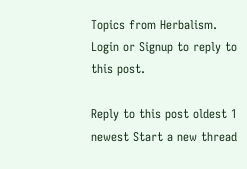Topics from Herbalism.
Login or Signup to reply to this post.

Reply to this post oldest 1 newest Start a new thread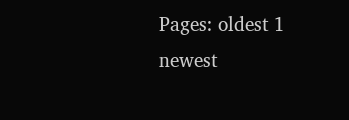Pages: oldest 1 newest